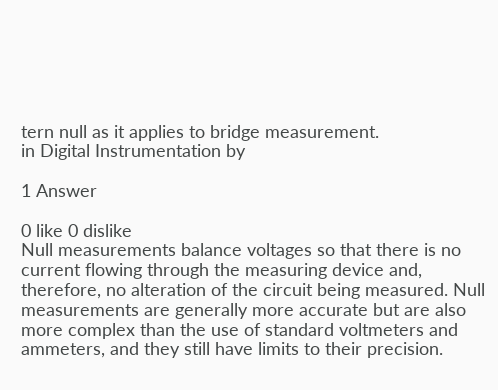tern null as it applies to bridge measurement.
in Digital Instrumentation by

1 Answer

0 like 0 dislike
Null measurements balance voltages so that there is no current flowing through the measuring device and, therefore, no alteration of the circuit being measured. Null measurements are generally more accurate but are also more complex than the use of standard voltmeters and ammeters, and they still have limits to their precision.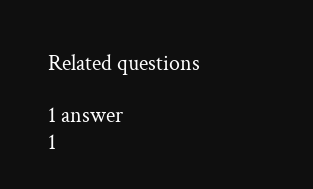Related questions

1 answer
1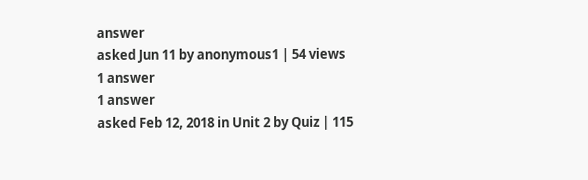answer
asked Jun 11 by anonymous1 | 54 views
1 answer
1 answer
asked Feb 12, 2018 in Unit 2 by Quiz | 115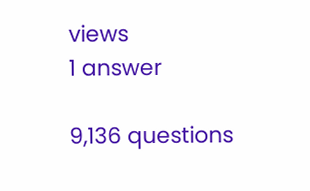views
1 answer

9,136 questions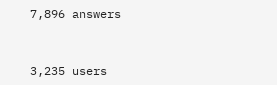7,896 answers


3,235 users